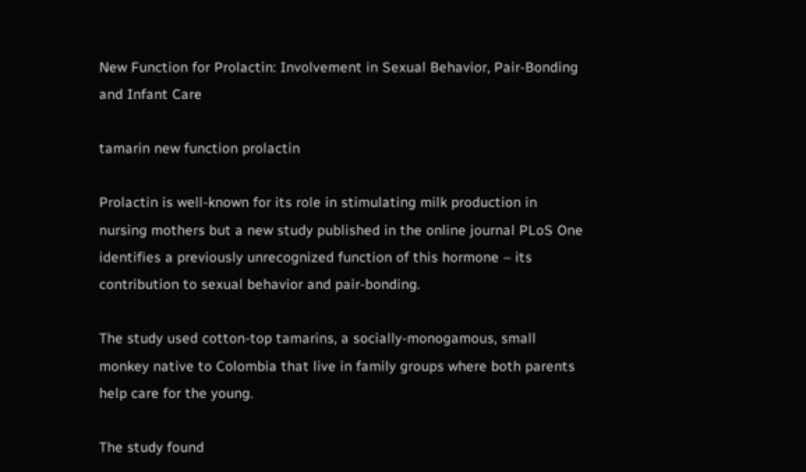New Function for Prolactin: Involvement in Sexual Behavior, Pair-Bonding and Infant Care

tamarin new function prolactin

Prolactin is well-known for its role in stimulating milk production in nursing mothers but a new study published in the online journal PLoS One identifies a previously unrecognized function of this hormone – its contribution to sexual behavior and pair-bonding.

The study used cotton-top tamarins, a socially-monogamous, small monkey native to Colombia that live in family groups where both parents help care for the young.

The study found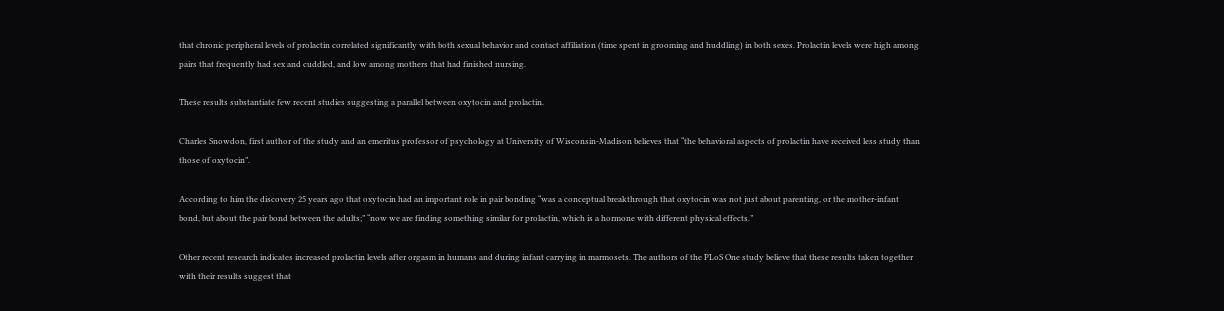that chronic peripheral levels of prolactin correlated significantly with both sexual behavior and contact affiliation (time spent in grooming and huddling) in both sexes. Prolactin levels were high among pairs that frequently had sex and cuddled, and low among mothers that had finished nursing.

These results substantiate few recent studies suggesting a parallel between oxytocin and prolactin.

Charles Snowdon, first author of the study and an emeritus professor of psychology at University of Wisconsin-Madison believes that “the behavioral aspects of prolactin have received less study than those of oxytocin”.

According to him the discovery 25 years ago that oxytocin had an important role in pair bonding “was a conceptual breakthrough that oxytocin was not just about parenting, or the mother-infant bond, but about the pair bond between the adults;” “now we are finding something similar for prolactin, which is a hormone with different physical effects.”

Other recent research indicates increased prolactin levels after orgasm in humans and during infant carrying in marmosets. The authors of the PLoS One study believe that these results taken together with their results suggest that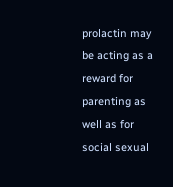prolactin may be acting as a reward for parenting as well as for social sexual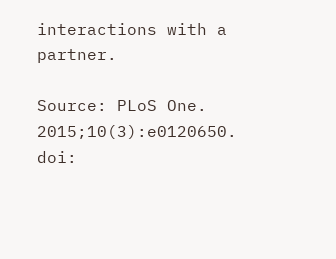interactions with a partner.

Source: PLoS One. 2015;10(3):e0120650. doi: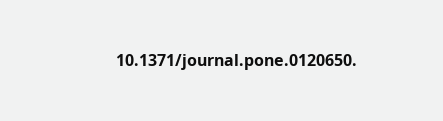10.1371/journal.pone.0120650.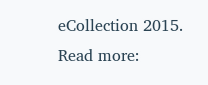eCollection 2015.
Read more: